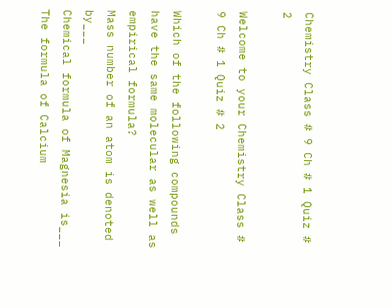Chemistry Class # 9 Ch # 1 Quiz # 2

Welcome to your Chemistry Class # 9 Ch # 1 Quiz # 2

Which of the following compounds have the same molecular as well as empirical formula?
Mass number of an atom is denoted by___
Chemical formula of Magnesia is___
The formula of Calcium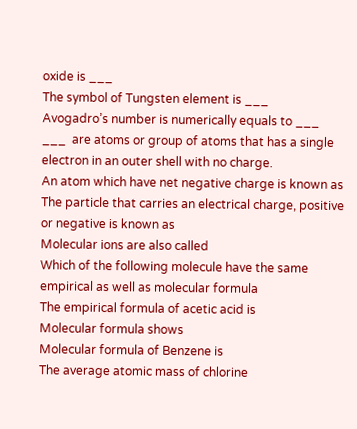oxide is ___
The symbol of Tungsten element is ___
Avogadro’s number is numerically equals to ___
___  are atoms or group of atoms that has a single electron in an outer shell with no charge.
An atom which have net negative charge is known as
The particle that carries an electrical charge, positive or negative is known as
Molecular ions are also called
Which of the following molecule have the same empirical as well as molecular formula
The empirical formula of acetic acid is
Molecular formula shows
Molecular formula of Benzene is
The average atomic mass of chlorine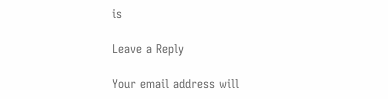is

Leave a Reply

Your email address will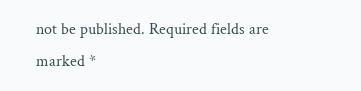not be published. Required fields are marked *